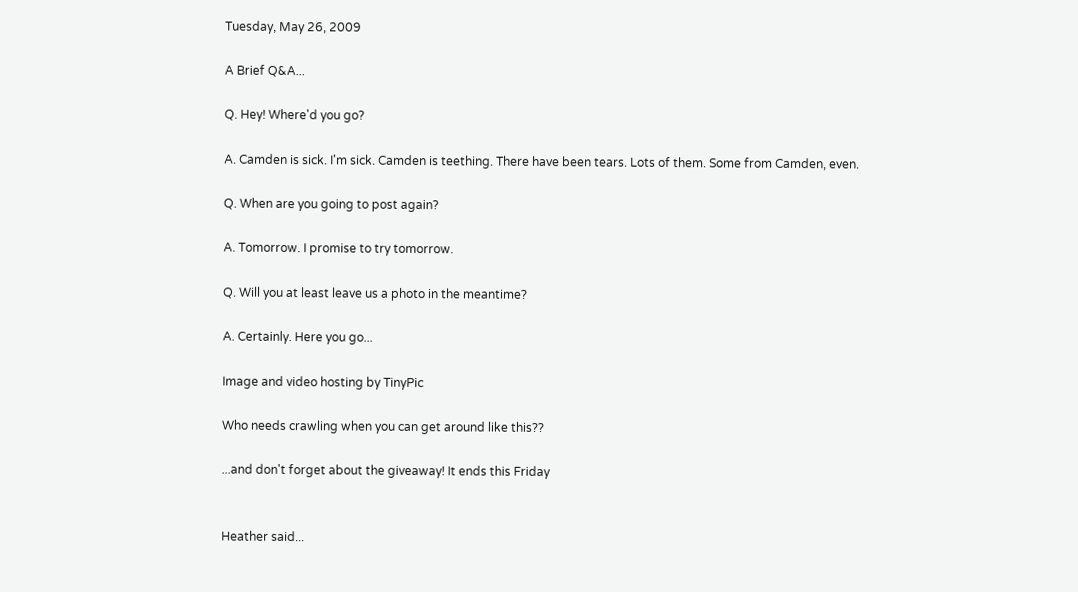Tuesday, May 26, 2009

A Brief Q&A...

Q. Hey! Where'd you go?

A. Camden is sick. I'm sick. Camden is teething. There have been tears. Lots of them. Some from Camden, even.

Q. When are you going to post again?

A. Tomorrow. I promise to try tomorrow.

Q. Will you at least leave us a photo in the meantime?

A. Certainly. Here you go...

Image and video hosting by TinyPic

Who needs crawling when you can get around like this??

...and don't forget about the giveaway! It ends this Friday


Heather said...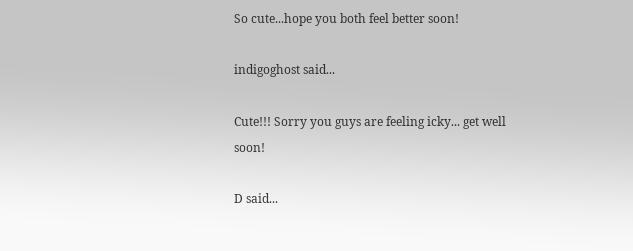So cute...hope you both feel better soon!

indigoghost said...

Cute!!! Sorry you guys are feeling icky... get well soon!

D said...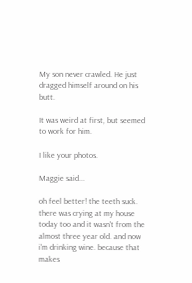My son never crawled. He just dragged himself around on his butt.

It was weird at first, but seemed to work for him.

I like your photos.

Maggie said...

oh feel better! the teeth suck. there was crying at my house today too and it wasn't from the almost three year old. and now i'm drinking wine. because that makes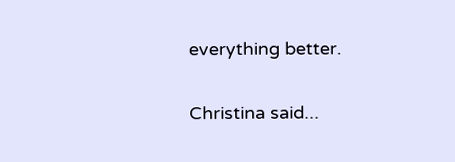everything better.

Christina said...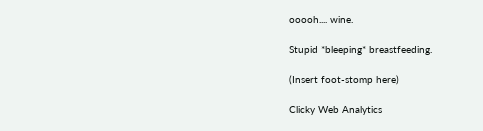ooooh.... wine.

Stupid *bleeping* breastfeeding.

(Insert foot-stomp here)

Clicky Web Analytics